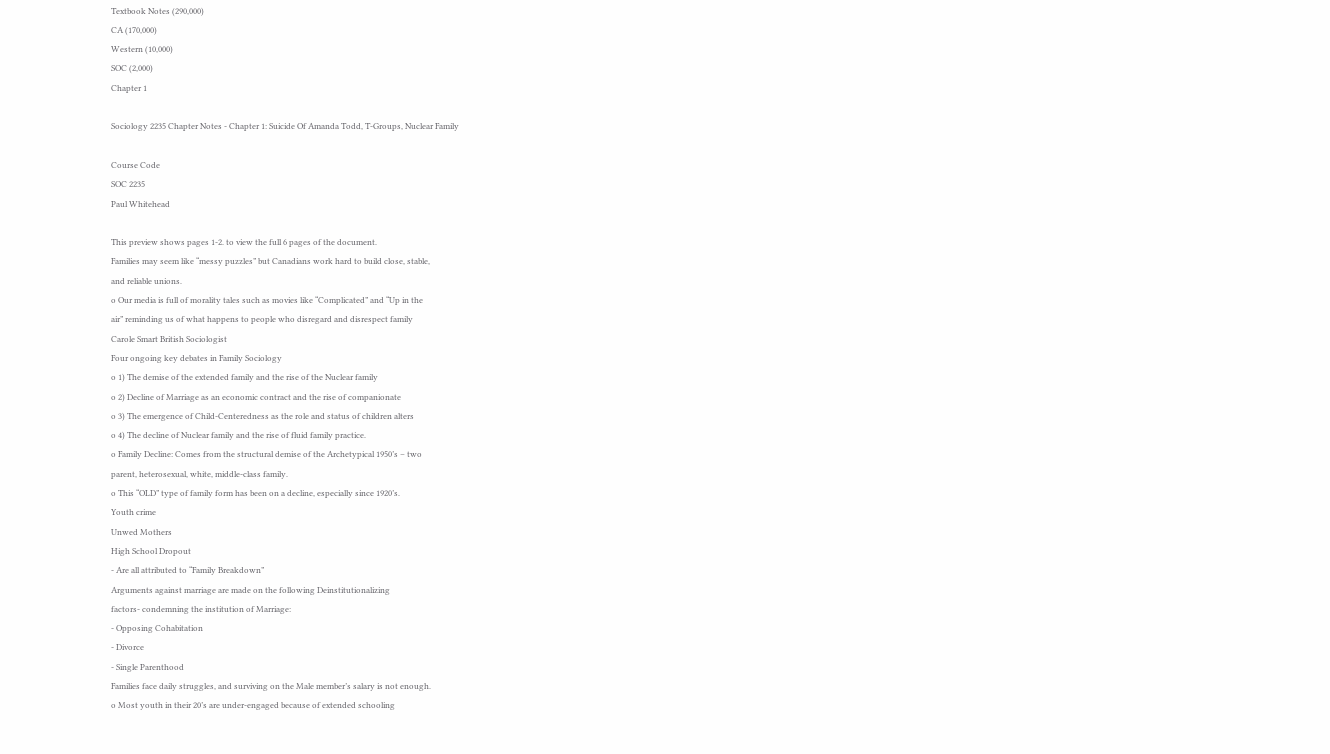Textbook Notes (290,000)
CA (170,000)
Western (10,000)
SOC (2,000)
Chapter 1

Sociology 2235 Chapter Notes - Chapter 1: Suicide Of Amanda Todd, T-Groups, Nuclear Family

Course Code
SOC 2235
Paul Whitehead

This preview shows pages 1-2. to view the full 6 pages of the document.
Families may seem like “messy puzzles” but Canadians work hard to build close, stable,
and reliable unions.
o Our media is full of morality tales such as movies like “Complicated” and “Up in the
air” reminding us of what happens to people who disregard and disrespect family
Carole Smart British Sociologist
Four ongoing key debates in Family Sociology
o 1) The demise of the extended family and the rise of the Nuclear family
o 2) Decline of Marriage as an economic contract and the rise of companionate
o 3) The emergence of Child-Centeredness as the role and status of children alters
o 4) The decline of Nuclear family and the rise of fluid family practice.
o Family Decline: Comes from the structural demise of the Archetypical 1950’s – two
parent, heterosexual, white, middle-class family.
o This “OLD” type of family form has been on a decline, especially since 1920’s.
Youth crime
Unwed Mothers
High School Dropout
- Are all attributed to “Family Breakdown”
Arguments against marriage are made on the following Deinstitutionalizing
factors- condemning the institution of Marriage:
- Opposing Cohabitation
- Divorce
- Single Parenthood
Families face daily struggles, and surviving on the Male member’s salary is not enough.
o Most youth in their 20’s are under-engaged because of extended schooling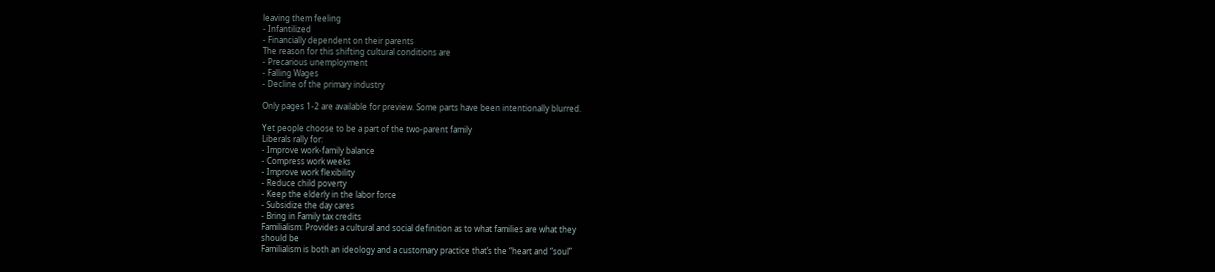leaving them feeling
- Infantilized
- Financially dependent on their parents
The reason for this shifting cultural conditions are
- Precarious unemployment
- Falling Wages
- Decline of the primary industry

Only pages 1-2 are available for preview. Some parts have been intentionally blurred.

Yet people choose to be a part of the two-parent family
Liberals rally for:
- Improve work-family balance
- Compress work weeks
- Improve work flexibility
- Reduce child poverty
- Keep the elderly in the labor force
- Subsidize the day cares
- Bring in Family tax credits
Familialism: Provides a cultural and social definition as to what families are what they
should be
Familialism is both an ideology and a customary practice that’s the “heart and “soul”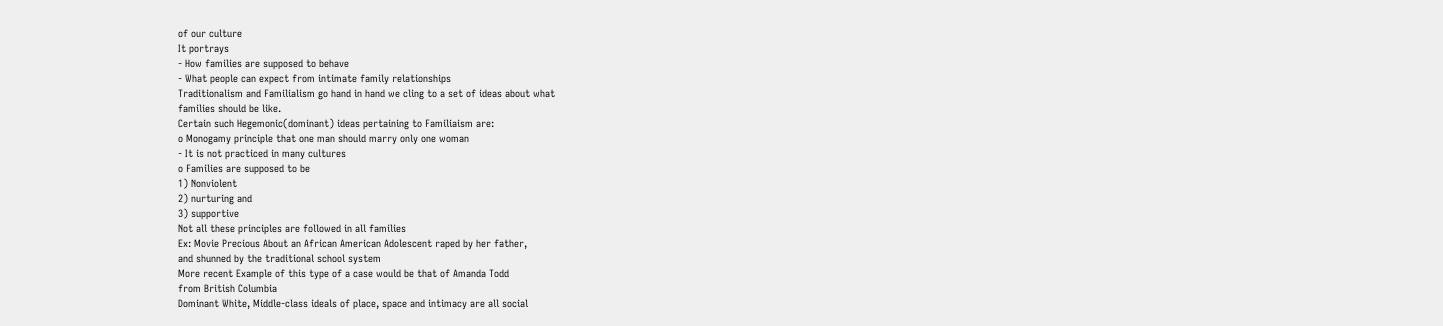of our culture
It portrays
- How families are supposed to behave
- What people can expect from intimate family relationships
Traditionalism and Familialism go hand in hand we cling to a set of ideas about what
families should be like.
Certain such Hegemonic(dominant) ideas pertaining to Familiaism are:
o Monogamy principle that one man should marry only one woman
- It is not practiced in many cultures
o Families are supposed to be
1) Nonviolent
2) nurturing and
3) supportive
Not all these principles are followed in all families
Ex: Movie Precious About an African American Adolescent raped by her father,
and shunned by the traditional school system
More recent Example of this type of a case would be that of Amanda Todd
from British Columbia
Dominant White, Middle-class ideals of place, space and intimacy are all social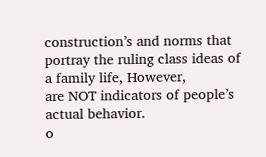construction’s and norms that portray the ruling class ideas of a family life, However,
are NOT indicators of people’s actual behavior.
o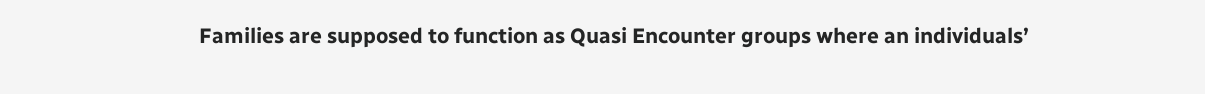Families are supposed to function as Quasi Encounter groups where an individuals’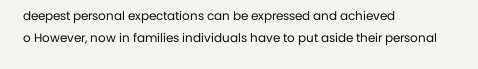deepest personal expectations can be expressed and achieved
o However, now in families individuals have to put aside their personal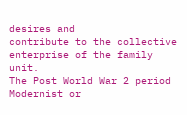desires and
contribute to the collective enterprise of the family unit.
The Post World War 2 period Modernist or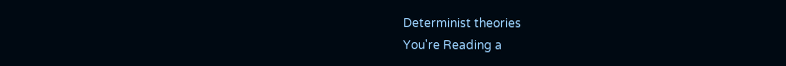Determinist theories
You're Reading a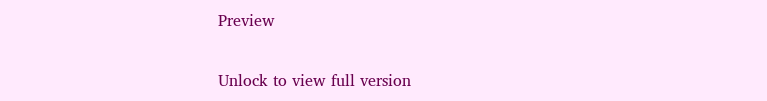Preview

Unlock to view full version